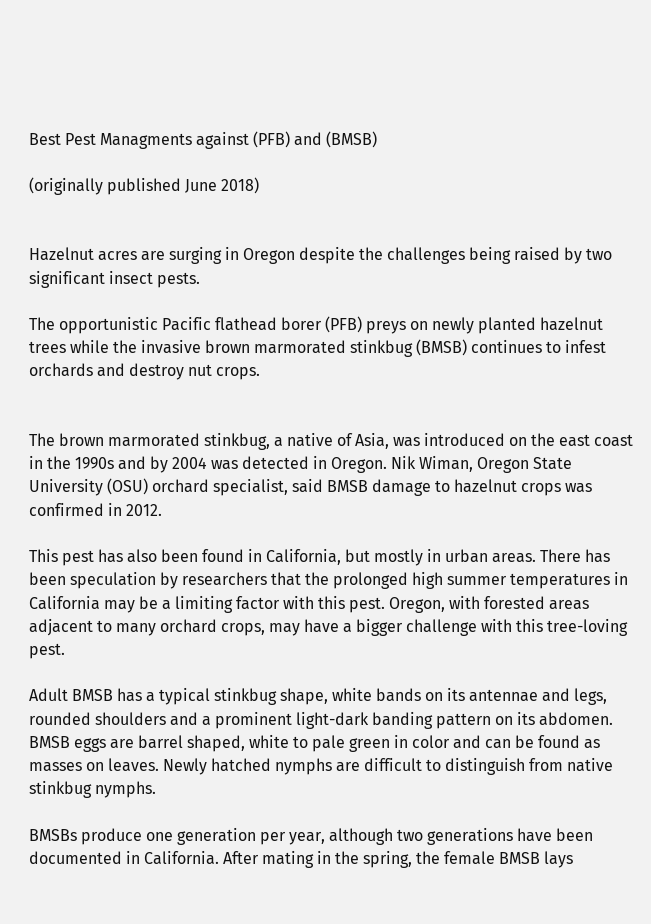Best Pest Managments against (PFB) and (BMSB)

(originally published June 2018)


Hazelnut acres are surging in Oregon despite the challenges being raised by two significant insect pests.

The opportunistic Pacific flathead borer (PFB) preys on newly planted hazelnut trees while the invasive brown marmorated stinkbug (BMSB) continues to infest orchards and destroy nut crops.


The brown marmorated stinkbug, a native of Asia, was introduced on the east coast in the 1990s and by 2004 was detected in Oregon. Nik Wiman, Oregon State University (OSU) orchard specialist, said BMSB damage to hazelnut crops was confirmed in 2012.

This pest has also been found in California, but mostly in urban areas. There has been speculation by researchers that the prolonged high summer temperatures in California may be a limiting factor with this pest. Oregon, with forested areas adjacent to many orchard crops, may have a bigger challenge with this tree-loving pest.

Adult BMSB has a typical stinkbug shape, white bands on its antennae and legs, rounded shoulders and a prominent light-dark banding pattern on its abdomen. BMSB eggs are barrel shaped, white to pale green in color and can be found as masses on leaves. Newly hatched nymphs are difficult to distinguish from native stinkbug nymphs.

BMSBs produce one generation per year, although two generations have been documented in California. After mating in the spring, the female BMSB lays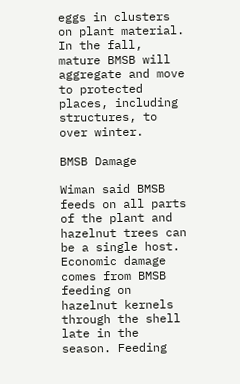eggs in clusters on plant material. In the fall, mature BMSB will aggregate and move to protected places, including structures, to over winter.

BMSB Damage

Wiman said BMSB feeds on all parts of the plant and hazelnut trees can be a single host. Economic damage comes from BMSB feeding on hazelnut kernels through the shell late in the season. Feeding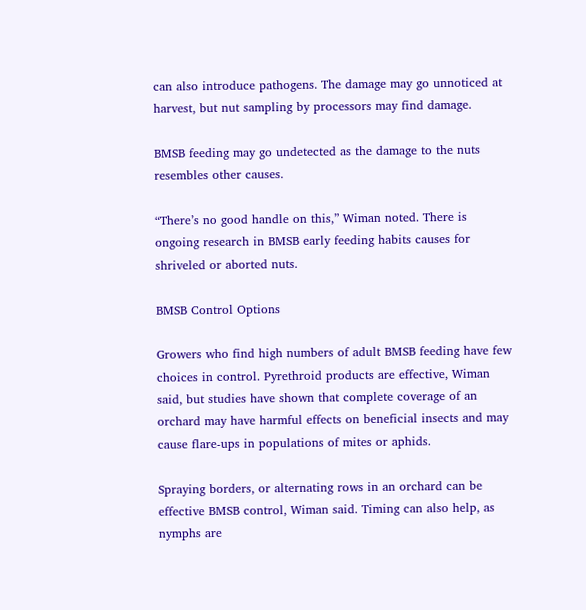can also introduce pathogens. The damage may go unnoticed at harvest, but nut sampling by processors may find damage.

BMSB feeding may go undetected as the damage to the nuts resembles other causes.

“There’s no good handle on this,” Wiman noted. There is ongoing research in BMSB early feeding habits causes for shriveled or aborted nuts.

BMSB Control Options

Growers who find high numbers of adult BMSB feeding have few choices in control. Pyrethroid products are effective, Wiman said, but studies have shown that complete coverage of an orchard may have harmful effects on beneficial insects and may cause flare-ups in populations of mites or aphids.

Spraying borders, or alternating rows in an orchard can be effective BMSB control, Wiman said. Timing can also help, as nymphs are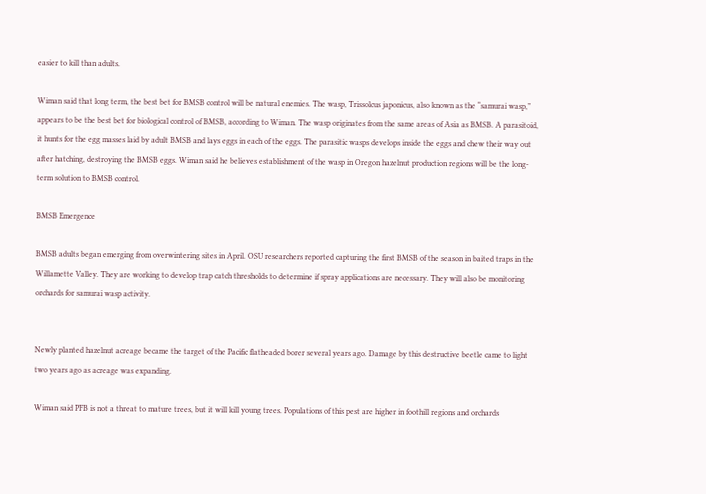easier to kill than adults.

Wiman said that long term, the best bet for BMSB control will be natural enemies. The wasp, Trissolcus japonicus, also known as the “samurai wasp,” appears to be the best bet for biological control of BMSB, according to Wiman. The wasp originates from the same areas of Asia as BMSB. A parasitoid, it hunts for the egg masses laid by adult BMSB and lays eggs in each of the eggs. The parasitic wasps develops inside the eggs and chew their way out after hatching, destroying the BMSB eggs. Wiman said he believes establishment of the wasp in Oregon hazelnut production regions will be the long-term solution to BMSB control.

BMSB Emergence

BMSB adults began emerging from overwintering sites in April. OSU researchers reported capturing the first BMSB of the season in baited traps in the Willamette Valley. They are working to develop trap catch thresholds to determine if spray applications are necessary. They will also be monitoring orchards for samurai wasp activity.


Newly planted hazelnut acreage became the target of the Pacific flatheaded borer several years ago. Damage by this destructive beetle came to light two years ago as acreage was expanding.

Wiman said PFB is not a threat to mature trees, but it will kill young trees. Populations of this pest are higher in foothill regions and orchards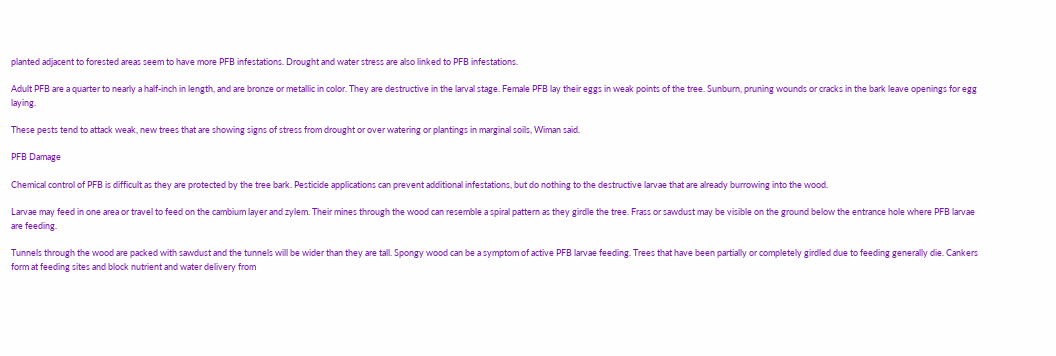planted adjacent to forested areas seem to have more PFB infestations. Drought and water stress are also linked to PFB infestations.

Adult PFB are a quarter to nearly a half-inch in length, and are bronze or metallic in color. They are destructive in the larval stage. Female PFB lay their eggs in weak points of the tree. Sunburn, pruning wounds or cracks in the bark leave openings for egg laying.

These pests tend to attack weak, new trees that are showing signs of stress from drought or over watering or plantings in marginal soils, Wiman said.

PFB Damage

Chemical control of PFB is difficult as they are protected by the tree bark. Pesticide applications can prevent additional infestations, but do nothing to the destructive larvae that are already burrowing into the wood.

Larvae may feed in one area or travel to feed on the cambium layer and zylem. Their mines through the wood can resemble a spiral pattern as they girdle the tree. Frass or sawdust may be visible on the ground below the entrance hole where PFB larvae are feeding.

Tunnels through the wood are packed with sawdust and the tunnels will be wider than they are tall. Spongy wood can be a symptom of active PFB larvae feeding. Trees that have been partially or completely girdled due to feeding generally die. Cankers form at feeding sites and block nutrient and water delivery from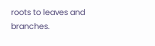roots to leaves and branches.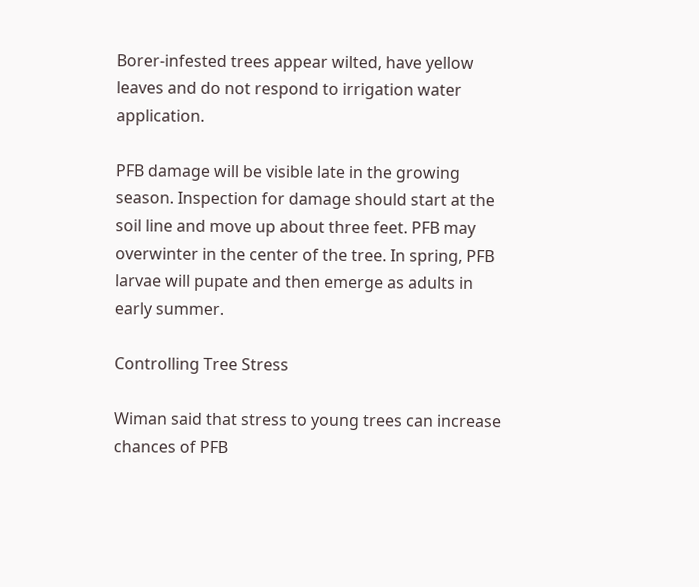Borer-infested trees appear wilted, have yellow leaves and do not respond to irrigation water application.

PFB damage will be visible late in the growing season. Inspection for damage should start at the soil line and move up about three feet. PFB may overwinter in the center of the tree. In spring, PFB larvae will pupate and then emerge as adults in early summer.

Controlling Tree Stress

Wiman said that stress to young trees can increase chances of PFB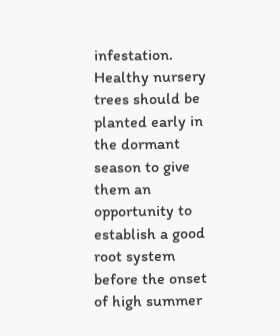infestation. Healthy nursery trees should be planted early in the dormant season to give them an opportunity to establish a good root system before the onset of high summer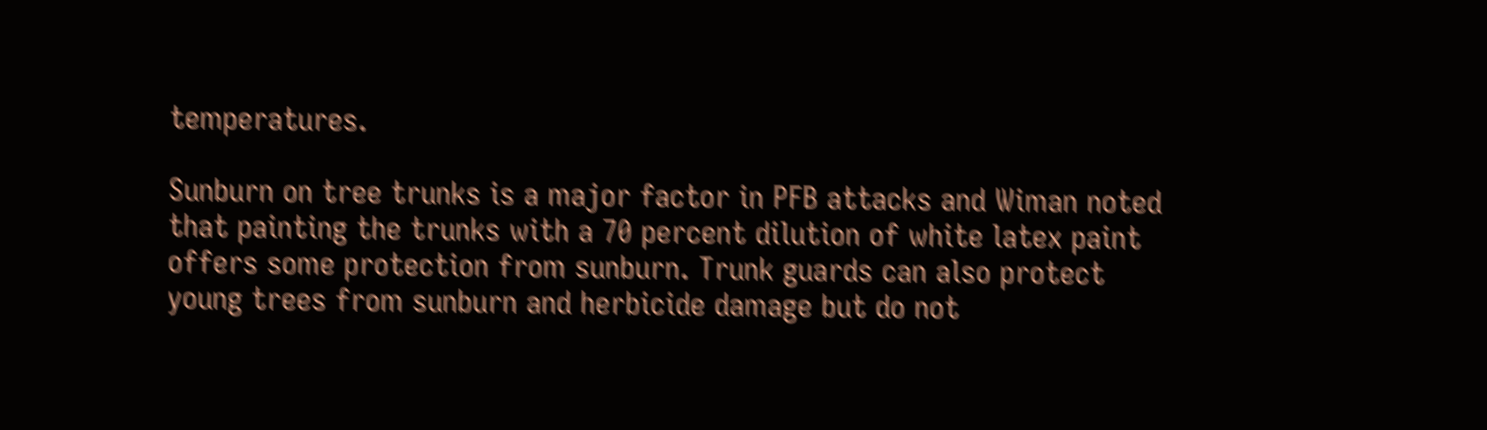temperatures.

Sunburn on tree trunks is a major factor in PFB attacks and Wiman noted that painting the trunks with a 70 percent dilution of white latex paint offers some protection from sunburn. Trunk guards can also protect young trees from sunburn and herbicide damage but do not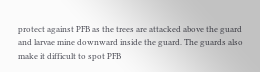protect against PFB as the trees are attacked above the guard and larvae mine downward inside the guard. The guards also make it difficult to spot PFB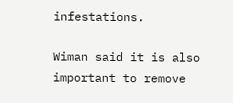infestations.

Wiman said it is also important to remove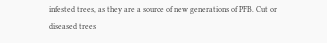infested trees, as they are a source of new generations of PFB. Cut or diseased trees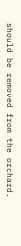should be removed from the orchard.